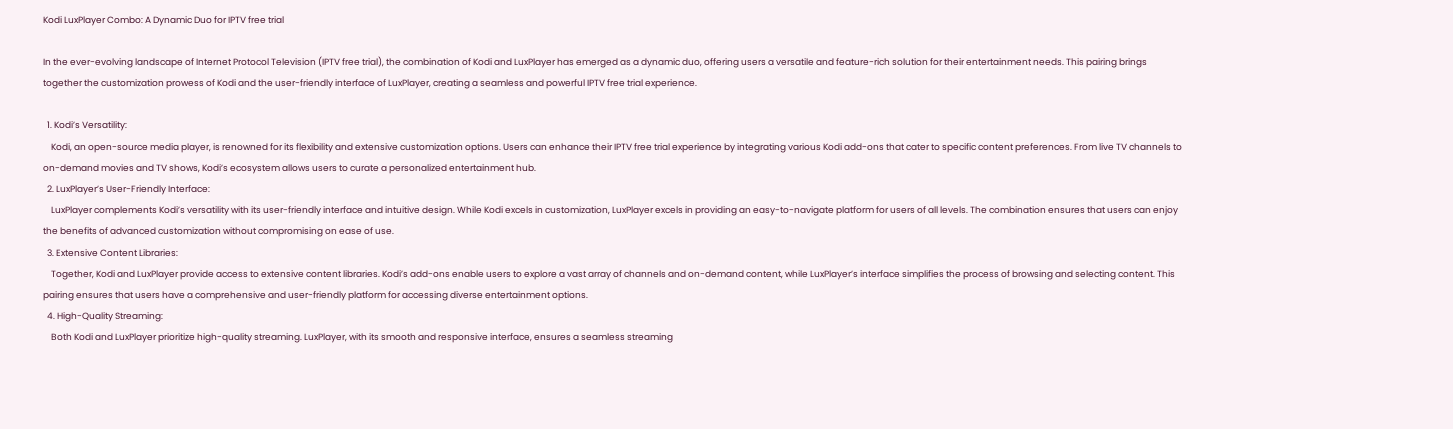Kodi LuxPlayer Combo: A Dynamic Duo for IPTV free trial

In the ever-evolving landscape of Internet Protocol Television (IPTV free trial), the combination of Kodi and LuxPlayer has emerged as a dynamic duo, offering users a versatile and feature-rich solution for their entertainment needs. This pairing brings together the customization prowess of Kodi and the user-friendly interface of LuxPlayer, creating a seamless and powerful IPTV free trial experience.

  1. Kodi’s Versatility:
    Kodi, an open-source media player, is renowned for its flexibility and extensive customization options. Users can enhance their IPTV free trial experience by integrating various Kodi add-ons that cater to specific content preferences. From live TV channels to on-demand movies and TV shows, Kodi’s ecosystem allows users to curate a personalized entertainment hub.
  2. LuxPlayer’s User-Friendly Interface:
    LuxPlayer complements Kodi’s versatility with its user-friendly interface and intuitive design. While Kodi excels in customization, LuxPlayer excels in providing an easy-to-navigate platform for users of all levels. The combination ensures that users can enjoy the benefits of advanced customization without compromising on ease of use.
  3. Extensive Content Libraries:
    Together, Kodi and LuxPlayer provide access to extensive content libraries. Kodi’s add-ons enable users to explore a vast array of channels and on-demand content, while LuxPlayer’s interface simplifies the process of browsing and selecting content. This pairing ensures that users have a comprehensive and user-friendly platform for accessing diverse entertainment options.
  4. High-Quality Streaming:
    Both Kodi and LuxPlayer prioritize high-quality streaming. LuxPlayer, with its smooth and responsive interface, ensures a seamless streaming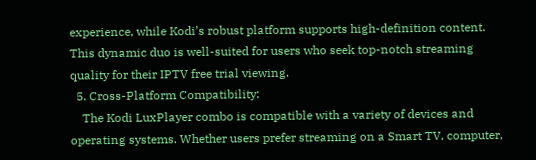experience, while Kodi’s robust platform supports high-definition content. This dynamic duo is well-suited for users who seek top-notch streaming quality for their IPTV free trial viewing.
  5. Cross-Platform Compatibility:
    The Kodi LuxPlayer combo is compatible with a variety of devices and operating systems. Whether users prefer streaming on a Smart TV, computer,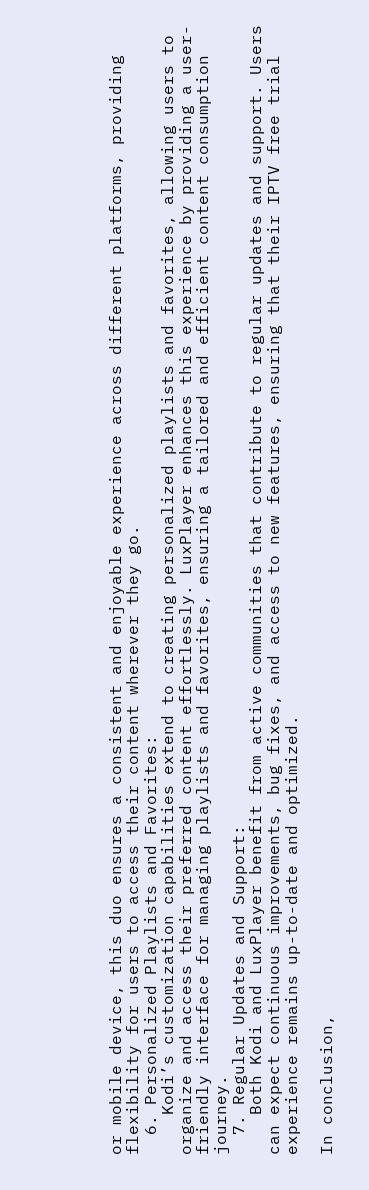or mobile device, this duo ensures a consistent and enjoyable experience across different platforms, providing flexibility for users to access their content wherever they go.
  6. Personalized Playlists and Favorites:
    Kodi’s customization capabilities extend to creating personalized playlists and favorites, allowing users to organize and access their preferred content effortlessly. LuxPlayer enhances this experience by providing a user-friendly interface for managing playlists and favorites, ensuring a tailored and efficient content consumption journey.
  7. Regular Updates and Support:
    Both Kodi and LuxPlayer benefit from active communities that contribute to regular updates and support. Users can expect continuous improvements, bug fixes, and access to new features, ensuring that their IPTV free trial experience remains up-to-date and optimized.

In conclusion,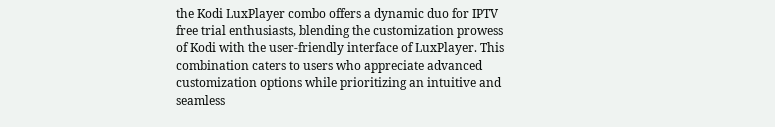the Kodi LuxPlayer combo offers a dynamic duo for IPTV free trial enthusiasts, blending the customization prowess of Kodi with the user-friendly interface of LuxPlayer. This combination caters to users who appreciate advanced customization options while prioritizing an intuitive and seamless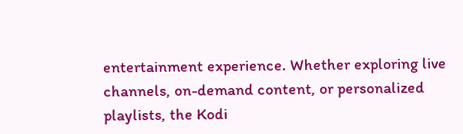entertainment experience. Whether exploring live channels, on-demand content, or personalized playlists, the Kodi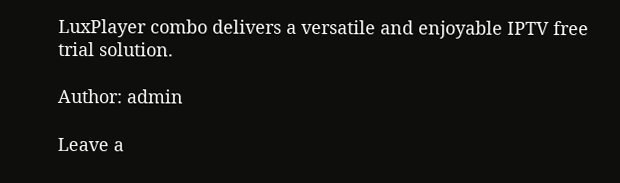LuxPlayer combo delivers a versatile and enjoyable IPTV free trial solution.

Author: admin

Leave a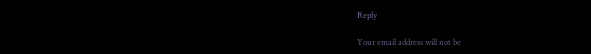Reply

Your email address will not be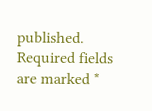published. Required fields are marked *